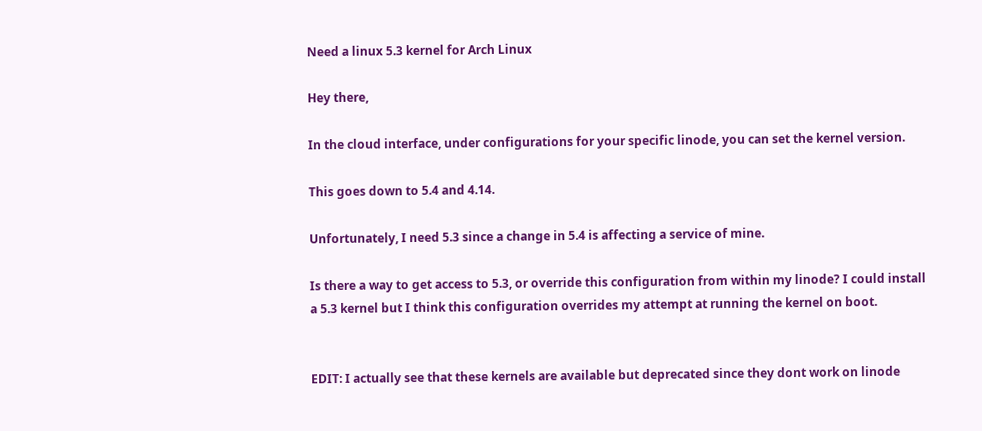Need a linux 5.3 kernel for Arch Linux

Hey there,

In the cloud interface, under configurations for your specific linode, you can set the kernel version.

This goes down to 5.4 and 4.14.

Unfortunately, I need 5.3 since a change in 5.4 is affecting a service of mine.

Is there a way to get access to 5.3, or override this configuration from within my linode? I could install a 5.3 kernel but I think this configuration overrides my attempt at running the kernel on boot.


EDIT: I actually see that these kernels are available but deprecated since they dont work on linode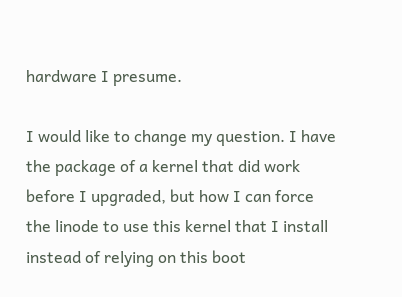hardware I presume.

I would like to change my question. I have the package of a kernel that did work before I upgraded, but how I can force the linode to use this kernel that I install instead of relying on this boot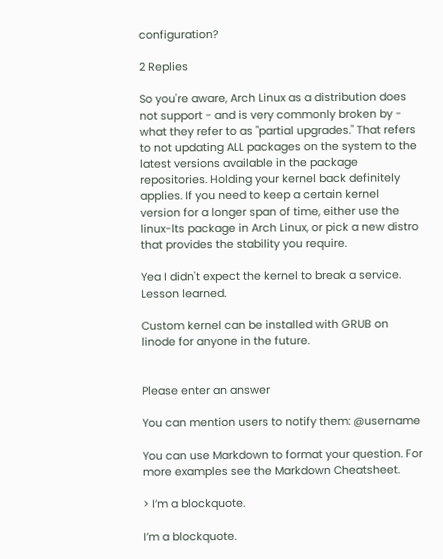configuration?

2 Replies

So you're aware, Arch Linux as a distribution does not support - and is very commonly broken by - what they refer to as "partial upgrades." That refers to not updating ALL packages on the system to the latest versions available in the package repositories. Holding your kernel back definitely applies. If you need to keep a certain kernel version for a longer span of time, either use the linux-lts package in Arch Linux, or pick a new distro that provides the stability you require.

Yea I didn't expect the kernel to break a service. Lesson learned.

Custom kernel can be installed with GRUB on linode for anyone in the future.


Please enter an answer

You can mention users to notify them: @username

You can use Markdown to format your question. For more examples see the Markdown Cheatsheet.

> I’m a blockquote.

I’m a blockquote.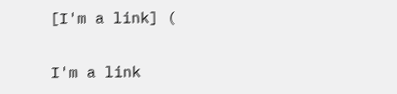[I'm a link] (

I'm a link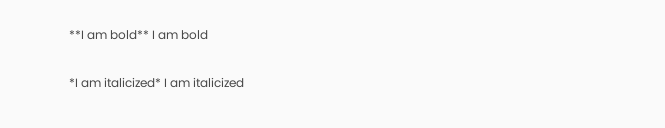**I am bold** I am bold

*I am italicized* I am italicized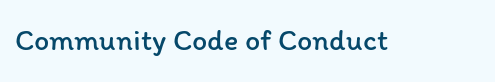Community Code of Conduct